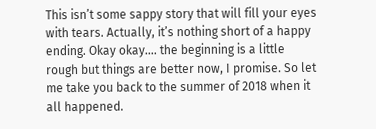This isn’t some sappy story that will fill your eyes with tears. Actually, it’s nothing short of a happy ending. Okay okay…. the beginning is a little rough but things are better now, I promise. So let me take you back to the summer of 2018 when it all happened.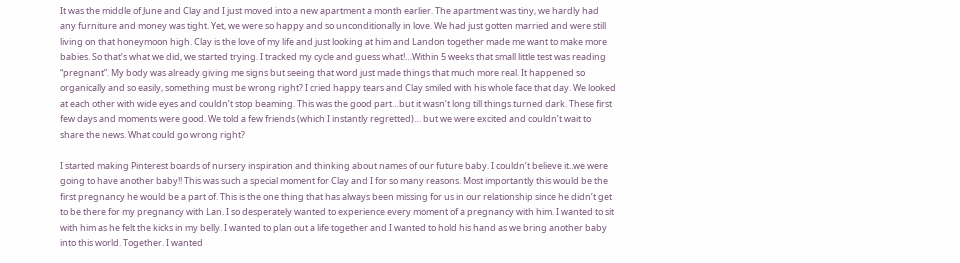It was the middle of June and Clay and I just moved into a new apartment a month earlier. The apartment was tiny, we hardly had any furniture and money was tight. Yet, we were so happy and so unconditionally in love. We had just gotten married and were still living on that honeymoon high. Clay is the love of my life and just looking at him and Landon together made me want to make more babies. So that’s what we did, we started trying. I tracked my cycle and guess what!…Within 5 weeks that small little test was reading “pregnant”. My body was already giving me signs but seeing that word just made things that much more real. It happened so organically and so easily, something must be wrong right? I cried happy tears and Clay smiled with his whole face that day. We looked at each other with wide eyes and couldn’t stop beaming. This was the good part…but it wasn’t long till things turned dark. These first few days and moments were good. We told a few friends (which I instantly regretted)… but we were excited and couldn’t wait to share the news. What could go wrong right?

I started making Pinterest boards of nursery inspiration and thinking about names of our future baby. I couldn’t believe it..we were going to have another baby!! This was such a special moment for Clay and I for so many reasons. Most importantly this would be the first pregnancy he would be a part of. This is the one thing that has always been missing for us in our relationship since he didn’t get to be there for my pregnancy with Lan. I so desperately wanted to experience every moment of a pregnancy with him. I wanted to sit with him as he felt the kicks in my belly. I wanted to plan out a life together and I wanted to hold his hand as we bring another baby into this world. Together. I wanted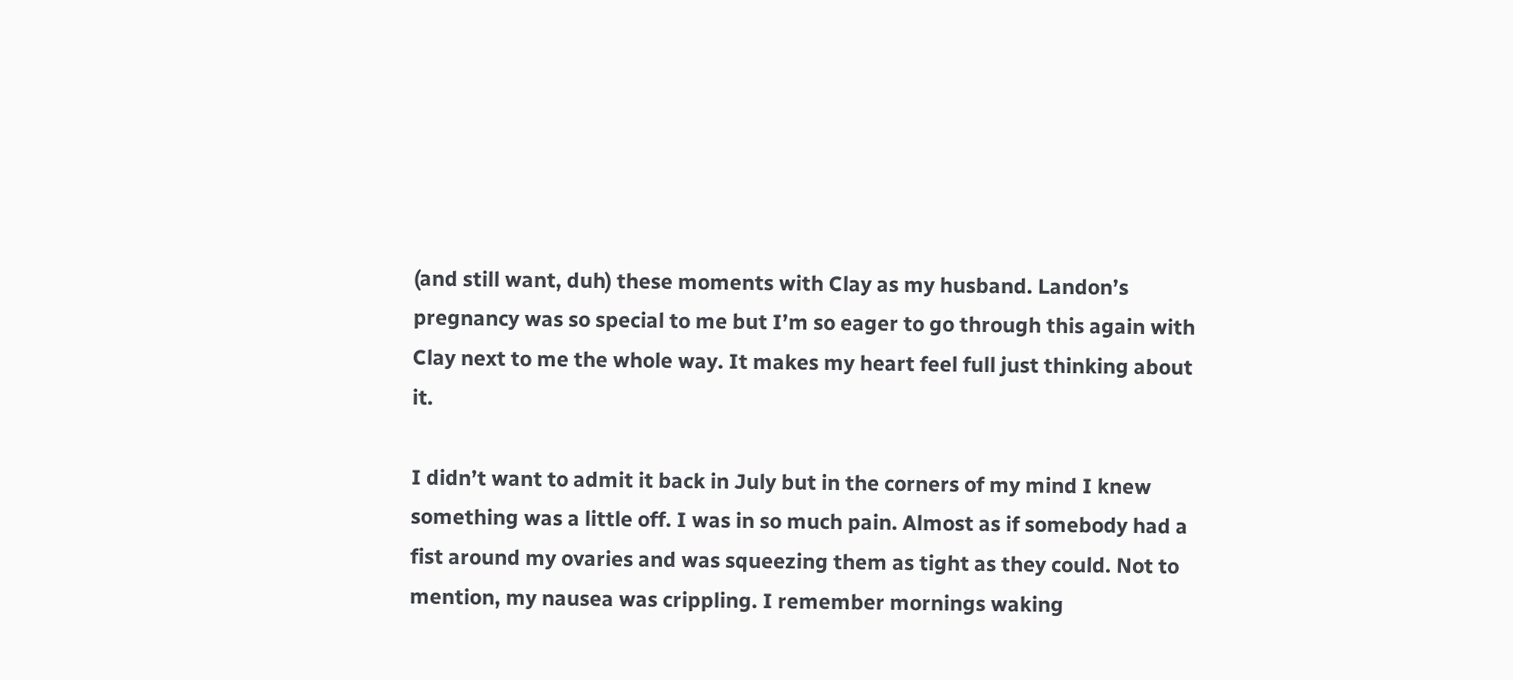(and still want, duh) these moments with Clay as my husband. Landon’s pregnancy was so special to me but I’m so eager to go through this again with Clay next to me the whole way. It makes my heart feel full just thinking about it.

I didn’t want to admit it back in July but in the corners of my mind I knew something was a little off. I was in so much pain. Almost as if somebody had a fist around my ovaries and was squeezing them as tight as they could. Not to mention, my nausea was crippling. I remember mornings waking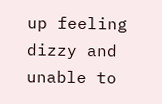up feeling dizzy and unable to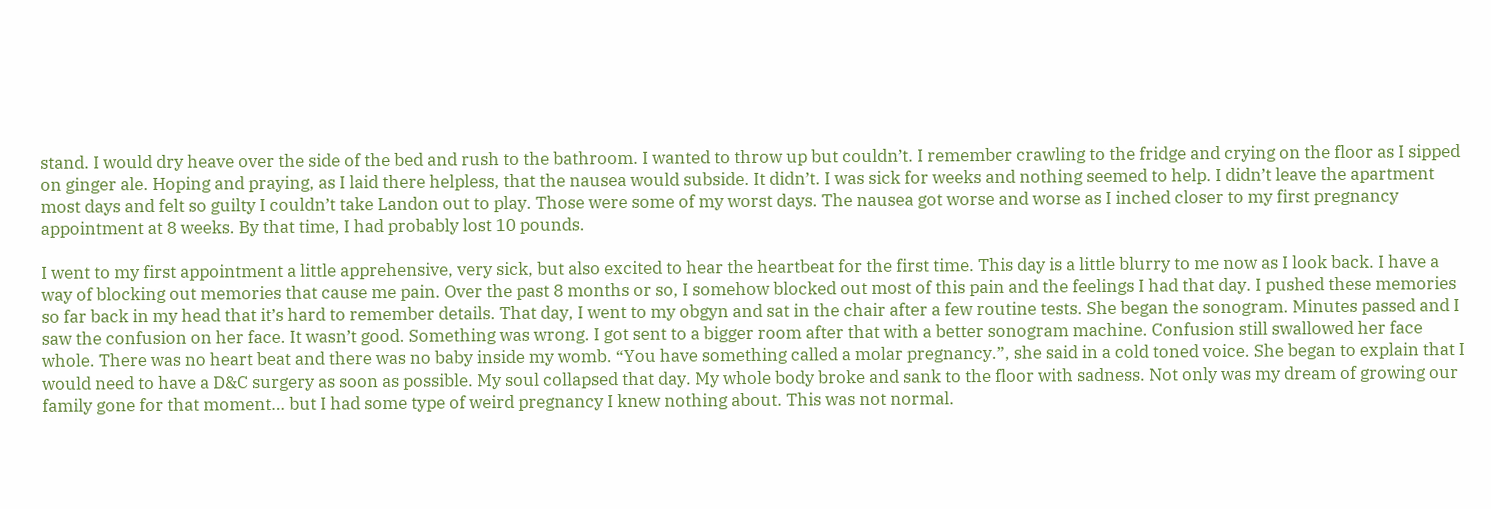stand. I would dry heave over the side of the bed and rush to the bathroom. I wanted to throw up but couldn’t. I remember crawling to the fridge and crying on the floor as I sipped on ginger ale. Hoping and praying, as I laid there helpless, that the nausea would subside. It didn’t. I was sick for weeks and nothing seemed to help. I didn’t leave the apartment most days and felt so guilty I couldn’t take Landon out to play. Those were some of my worst days. The nausea got worse and worse as I inched closer to my first pregnancy appointment at 8 weeks. By that time, I had probably lost 10 pounds.

I went to my first appointment a little apprehensive, very sick, but also excited to hear the heartbeat for the first time. This day is a little blurry to me now as I look back. I have a way of blocking out memories that cause me pain. Over the past 8 months or so, I somehow blocked out most of this pain and the feelings I had that day. I pushed these memories so far back in my head that it’s hard to remember details. That day, I went to my obgyn and sat in the chair after a few routine tests. She began the sonogram. Minutes passed and I saw the confusion on her face. It wasn’t good. Something was wrong. I got sent to a bigger room after that with a better sonogram machine. Confusion still swallowed her face whole. There was no heart beat and there was no baby inside my womb. “You have something called a molar pregnancy.”, she said in a cold toned voice. She began to explain that I would need to have a D&C surgery as soon as possible. My soul collapsed that day. My whole body broke and sank to the floor with sadness. Not only was my dream of growing our family gone for that moment… but I had some type of weird pregnancy I knew nothing about. This was not normal.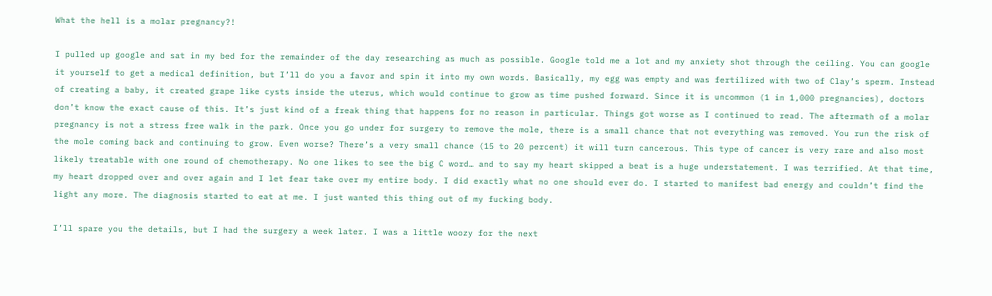What the hell is a molar pregnancy?!

I pulled up google and sat in my bed for the remainder of the day researching as much as possible. Google told me a lot and my anxiety shot through the ceiling. You can google it yourself to get a medical definition, but I’ll do you a favor and spin it into my own words. Basically, my egg was empty and was fertilized with two of Clay’s sperm. Instead of creating a baby, it created grape like cysts inside the uterus, which would continue to grow as time pushed forward. Since it is uncommon (1 in 1,000 pregnancies), doctors don’t know the exact cause of this. It’s just kind of a freak thing that happens for no reason in particular. Things got worse as I continued to read. The aftermath of a molar pregnancy is not a stress free walk in the park. Once you go under for surgery to remove the mole, there is a small chance that not everything was removed. You run the risk of the mole coming back and continuing to grow. Even worse? There’s a very small chance (15 to 20 percent) it will turn cancerous. This type of cancer is very rare and also most likely treatable with one round of chemotherapy. No one likes to see the big C word… and to say my heart skipped a beat is a huge understatement. I was terrified. At that time, my heart dropped over and over again and I let fear take over my entire body. I did exactly what no one should ever do. I started to manifest bad energy and couldn’t find the light any more. The diagnosis started to eat at me. I just wanted this thing out of my fucking body.

I’ll spare you the details, but I had the surgery a week later. I was a little woozy for the next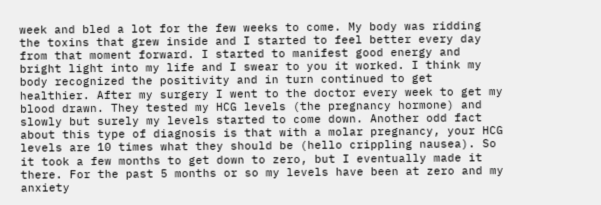week and bled a lot for the few weeks to come. My body was ridding the toxins that grew inside and I started to feel better every day from that moment forward. I started to manifest good energy and bright light into my life and I swear to you it worked. I think my body recognized the positivity and in turn continued to get healthier. After my surgery I went to the doctor every week to get my blood drawn. They tested my HCG levels (the pregnancy hormone) and slowly but surely my levels started to come down. Another odd fact about this type of diagnosis is that with a molar pregnancy, your HCG levels are 10 times what they should be (hello crippling nausea). So it took a few months to get down to zero, but I eventually made it there. For the past 5 months or so my levels have been at zero and my anxiety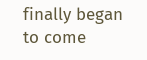finally began to come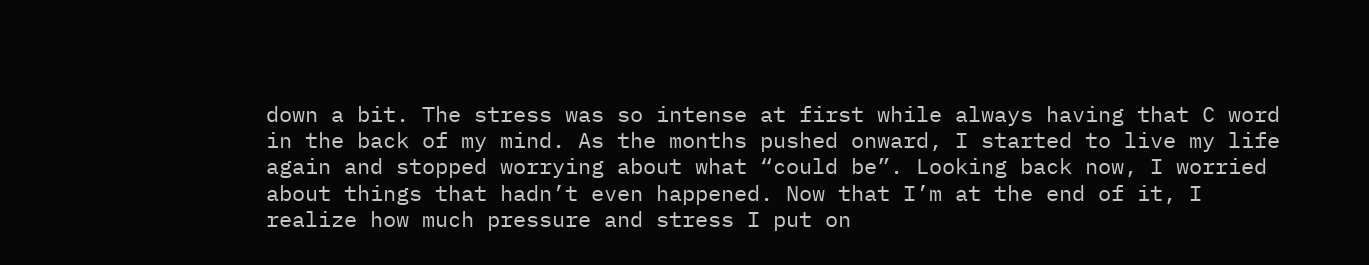down a bit. The stress was so intense at first while always having that C word in the back of my mind. As the months pushed onward, I started to live my life again and stopped worrying about what “could be”. Looking back now, I worried about things that hadn’t even happened. Now that I’m at the end of it, I realize how much pressure and stress I put on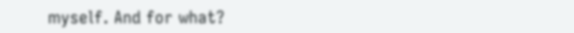myself. And for what?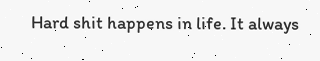Hard shit happens in life. It always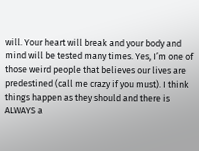will. Your heart will break and your body and mind will be tested many times. Yes, I’m one of those weird people that believes our lives are predestined (call me crazy if you must). I think things happen as they should and there is ALWAYS a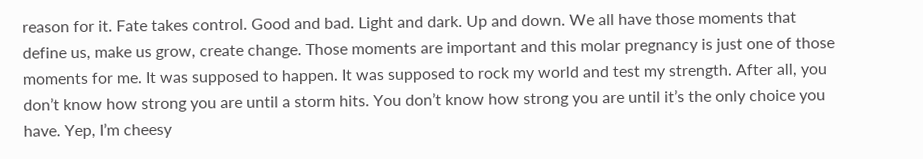reason for it. Fate takes control. Good and bad. Light and dark. Up and down. We all have those moments that define us, make us grow, create change. Those moments are important and this molar pregnancy is just one of those moments for me. It was supposed to happen. It was supposed to rock my world and test my strength. After all, you don’t know how strong you are until a storm hits. You don’t know how strong you are until it’s the only choice you have. Yep, I’m cheesy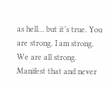as hell… but it’s true. You are strong. I am strong. We are all strong. Manifest that and never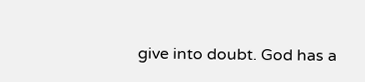give into doubt. God has a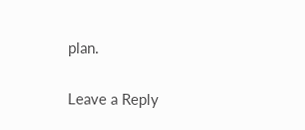plan.

Leave a Reply